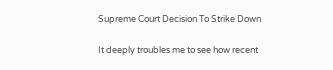Supreme Court Decision To Strike Down

It deeply troubles me to see how recent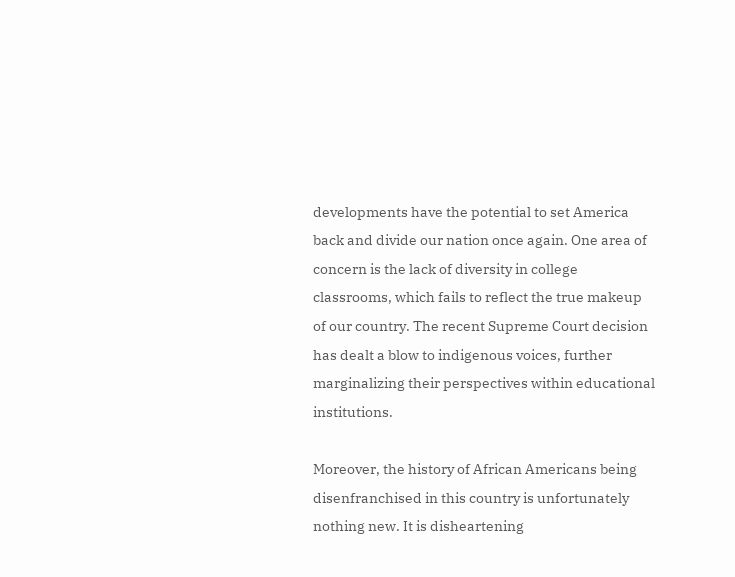developments have the potential to set America back and divide our nation once again. One area of concern is the lack of diversity in college classrooms, which fails to reflect the true makeup of our country. The recent Supreme Court decision has dealt a blow to indigenous voices, further marginalizing their perspectives within educational institutions.

Moreover, the history of African Americans being disenfranchised in this country is unfortunately nothing new. It is disheartening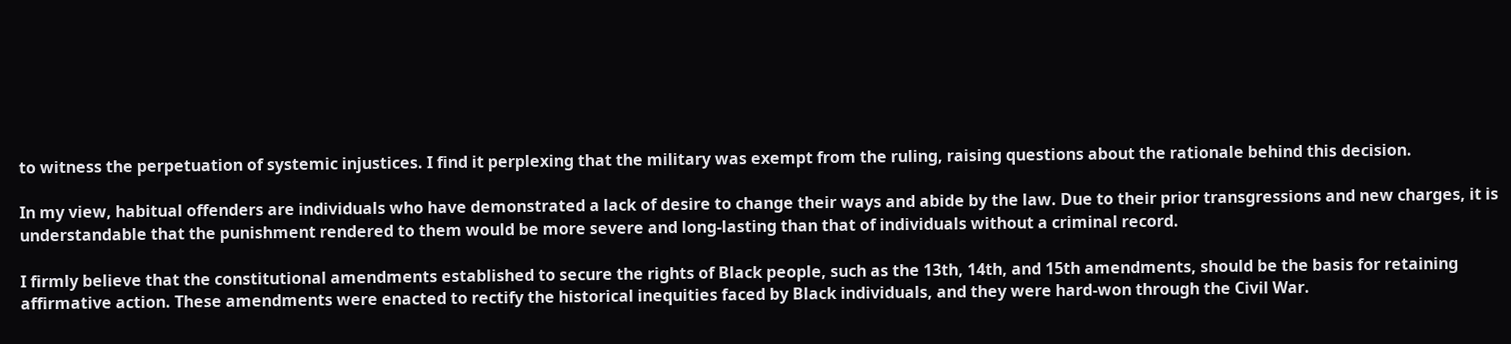to witness the perpetuation of systemic injustices. I find it perplexing that the military was exempt from the ruling, raising questions about the rationale behind this decision.

In my view, habitual offenders are individuals who have demonstrated a lack of desire to change their ways and abide by the law. Due to their prior transgressions and new charges, it is understandable that the punishment rendered to them would be more severe and long-lasting than that of individuals without a criminal record.

I firmly believe that the constitutional amendments established to secure the rights of Black people, such as the 13th, 14th, and 15th amendments, should be the basis for retaining affirmative action. These amendments were enacted to rectify the historical inequities faced by Black individuals, and they were hard-won through the Civil War.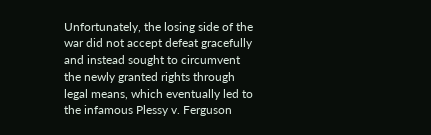Unfortunately, the losing side of the war did not accept defeat gracefully and instead sought to circumvent the newly granted rights through legal means, which eventually led to the infamous Plessy v. Ferguson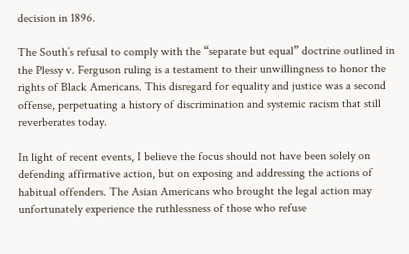decision in 1896.

The South’s refusal to comply with the “separate but equal” doctrine outlined in the Plessy v. Ferguson ruling is a testament to their unwillingness to honor the rights of Black Americans. This disregard for equality and justice was a second offense, perpetuating a history of discrimination and systemic racism that still reverberates today.

In light of recent events, I believe the focus should not have been solely on defending affirmative action, but on exposing and addressing the actions of habitual offenders. The Asian Americans who brought the legal action may unfortunately experience the ruthlessness of those who refuse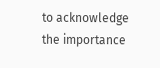to acknowledge the importance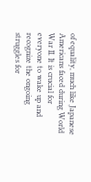of equality, much like Japanese Americans faced during World War II. It is crucial for everyone to wake up and recognize the ongoing struggles for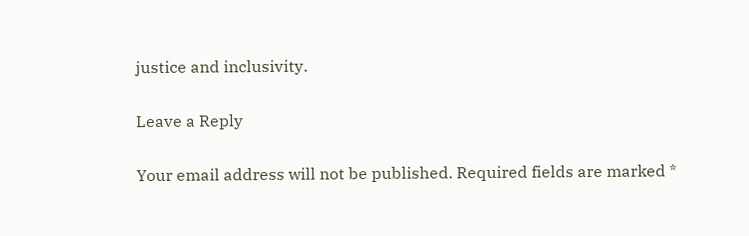justice and inclusivity.

Leave a Reply

Your email address will not be published. Required fields are marked *